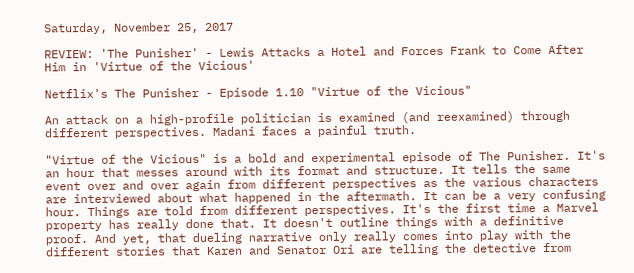Saturday, November 25, 2017

REVIEW: 'The Punisher' - Lewis Attacks a Hotel and Forces Frank to Come After Him in 'Virtue of the Vicious'

Netflix's The Punisher - Episode 1.10 "Virtue of the Vicious"

An attack on a high-profile politician is examined (and reexamined) through different perspectives. Madani faces a painful truth.

"Virtue of the Vicious" is a bold and experimental episode of The Punisher. It's an hour that messes around with its format and structure. It tells the same event over and over again from different perspectives as the various characters are interviewed about what happened in the aftermath. It can be a very confusing hour. Things are told from different perspectives. It's the first time a Marvel property has really done that. It doesn't outline things with a definitive proof. And yet, that dueling narrative only really comes into play with the different stories that Karen and Senator Ori are telling the detective from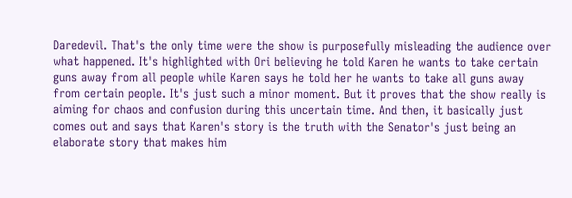Daredevil. That's the only time were the show is purposefully misleading the audience over what happened. It's highlighted with Ori believing he told Karen he wants to take certain guns away from all people while Karen says he told her he wants to take all guns away from certain people. It's just such a minor moment. But it proves that the show really is aiming for chaos and confusion during this uncertain time. And then, it basically just comes out and says that Karen's story is the truth with the Senator's just being an elaborate story that makes him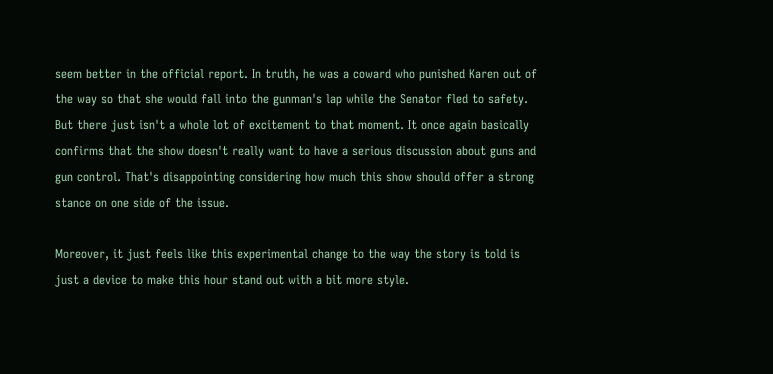seem better in the official report. In truth, he was a coward who punished Karen out of the way so that she would fall into the gunman's lap while the Senator fled to safety. But there just isn't a whole lot of excitement to that moment. It once again basically confirms that the show doesn't really want to have a serious discussion about guns and gun control. That's disappointing considering how much this show should offer a strong stance on one side of the issue.

Moreover, it just feels like this experimental change to the way the story is told is just a device to make this hour stand out with a bit more style.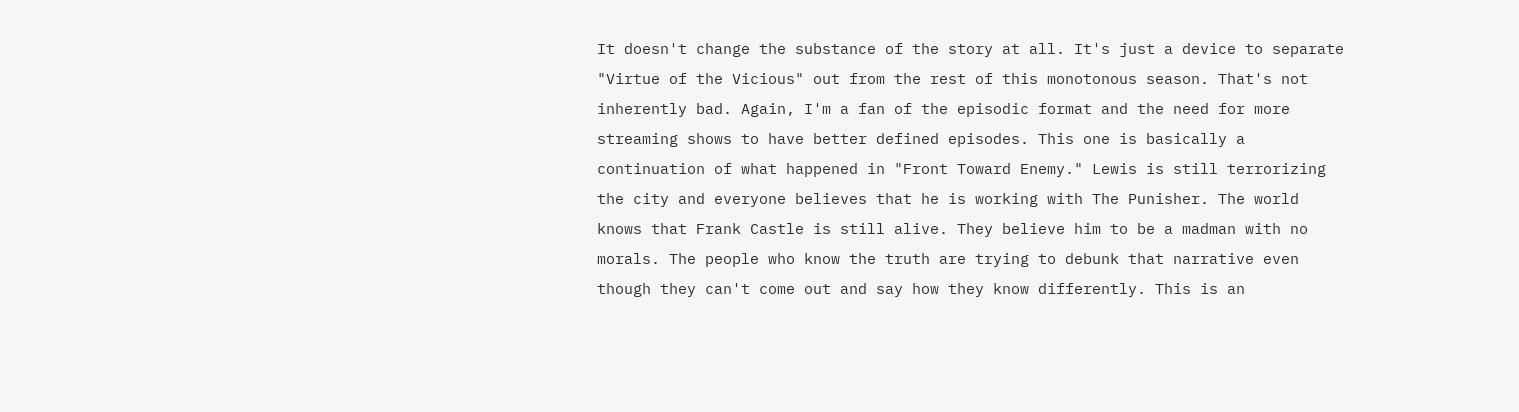It doesn't change the substance of the story at all. It's just a device to separate "Virtue of the Vicious" out from the rest of this monotonous season. That's not inherently bad. Again, I'm a fan of the episodic format and the need for more streaming shows to have better defined episodes. This one is basically a continuation of what happened in "Front Toward Enemy." Lewis is still terrorizing the city and everyone believes that he is working with The Punisher. The world knows that Frank Castle is still alive. They believe him to be a madman with no morals. The people who know the truth are trying to debunk that narrative even though they can't come out and say how they know differently. This is an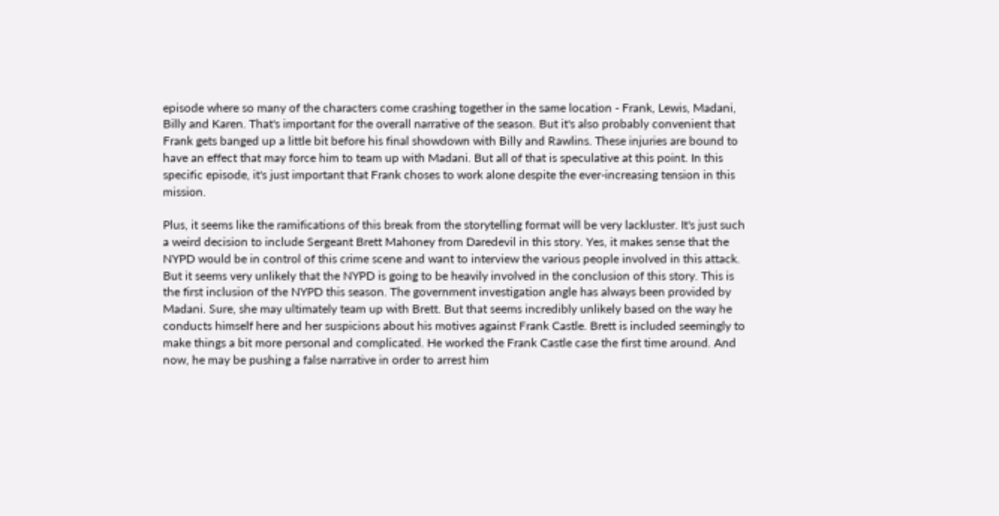episode where so many of the characters come crashing together in the same location - Frank, Lewis, Madani, Billy and Karen. That's important for the overall narrative of the season. But it's also probably convenient that Frank gets banged up a little bit before his final showdown with Billy and Rawlins. These injuries are bound to have an effect that may force him to team up with Madani. But all of that is speculative at this point. In this specific episode, it's just important that Frank choses to work alone despite the ever-increasing tension in this mission.

Plus, it seems like the ramifications of this break from the storytelling format will be very lackluster. It's just such a weird decision to include Sergeant Brett Mahoney from Daredevil in this story. Yes, it makes sense that the NYPD would be in control of this crime scene and want to interview the various people involved in this attack. But it seems very unlikely that the NYPD is going to be heavily involved in the conclusion of this story. This is the first inclusion of the NYPD this season. The government investigation angle has always been provided by Madani. Sure, she may ultimately team up with Brett. But that seems incredibly unlikely based on the way he conducts himself here and her suspicions about his motives against Frank Castle. Brett is included seemingly to make things a bit more personal and complicated. He worked the Frank Castle case the first time around. And now, he may be pushing a false narrative in order to arrest him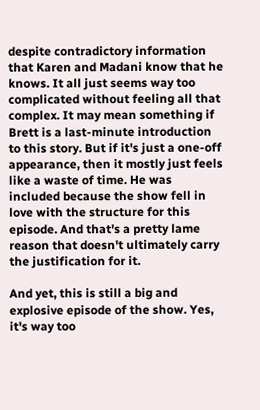despite contradictory information that Karen and Madani know that he knows. It all just seems way too complicated without feeling all that complex. It may mean something if Brett is a last-minute introduction to this story. But if it's just a one-off appearance, then it mostly just feels like a waste of time. He was included because the show fell in love with the structure for this episode. And that's a pretty lame reason that doesn't ultimately carry the justification for it.

And yet, this is still a big and explosive episode of the show. Yes, it's way too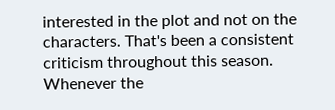interested in the plot and not on the characters. That's been a consistent criticism throughout this season. Whenever the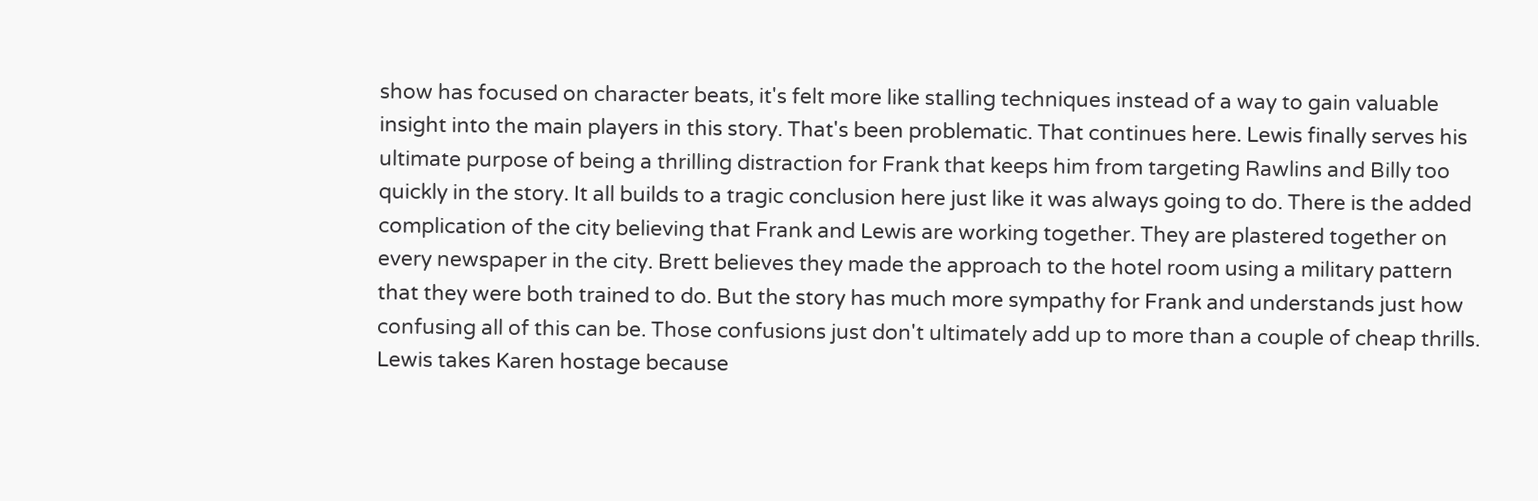show has focused on character beats, it's felt more like stalling techniques instead of a way to gain valuable insight into the main players in this story. That's been problematic. That continues here. Lewis finally serves his ultimate purpose of being a thrilling distraction for Frank that keeps him from targeting Rawlins and Billy too quickly in the story. It all builds to a tragic conclusion here just like it was always going to do. There is the added complication of the city believing that Frank and Lewis are working together. They are plastered together on every newspaper in the city. Brett believes they made the approach to the hotel room using a military pattern that they were both trained to do. But the story has much more sympathy for Frank and understands just how confusing all of this can be. Those confusions just don't ultimately add up to more than a couple of cheap thrills. Lewis takes Karen hostage because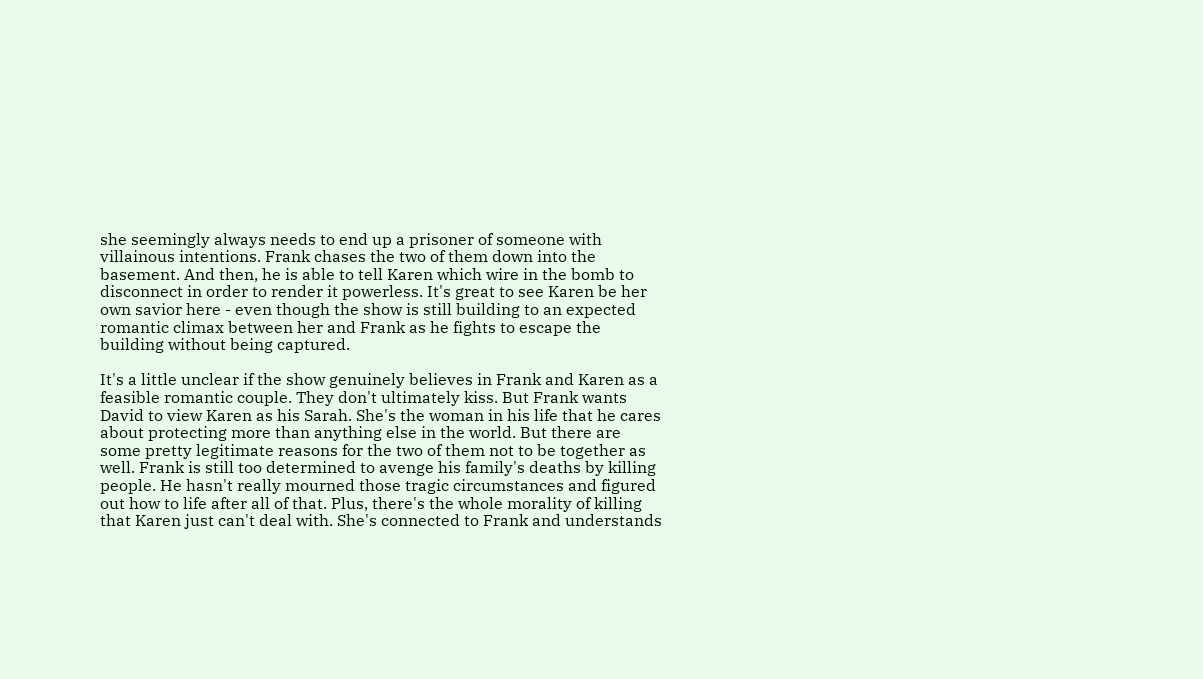she seemingly always needs to end up a prisoner of someone with villainous intentions. Frank chases the two of them down into the basement. And then, he is able to tell Karen which wire in the bomb to disconnect in order to render it powerless. It's great to see Karen be her own savior here - even though the show is still building to an expected romantic climax between her and Frank as he fights to escape the building without being captured.

It's a little unclear if the show genuinely believes in Frank and Karen as a feasible romantic couple. They don't ultimately kiss. But Frank wants David to view Karen as his Sarah. She's the woman in his life that he cares about protecting more than anything else in the world. But there are some pretty legitimate reasons for the two of them not to be together as well. Frank is still too determined to avenge his family's deaths by killing people. He hasn't really mourned those tragic circumstances and figured out how to life after all of that. Plus, there's the whole morality of killing that Karen just can't deal with. She's connected to Frank and understands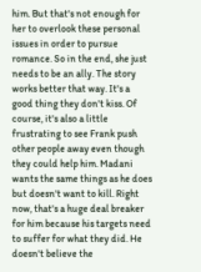him. But that's not enough for her to overlook these personal issues in order to pursue romance. So in the end, she just needs to be an ally. The story works better that way. It's a good thing they don't kiss. Of course, it's also a little frustrating to see Frank push other people away even though they could help him. Madani wants the same things as he does but doesn't want to kill. Right now, that's a huge deal breaker for him because his targets need to suffer for what they did. He doesn't believe the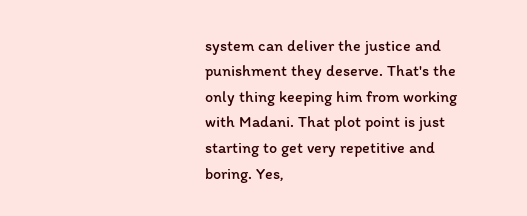system can deliver the justice and punishment they deserve. That's the only thing keeping him from working with Madani. That plot point is just starting to get very repetitive and boring. Yes,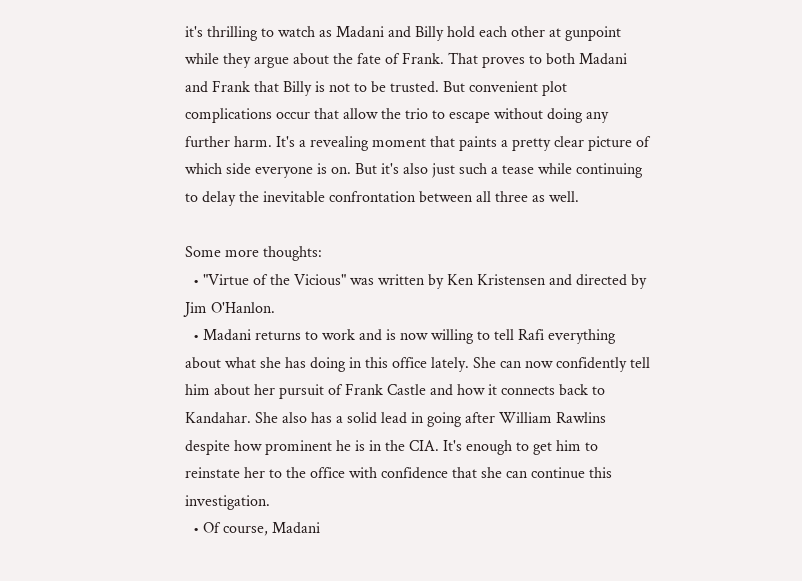it's thrilling to watch as Madani and Billy hold each other at gunpoint while they argue about the fate of Frank. That proves to both Madani and Frank that Billy is not to be trusted. But convenient plot complications occur that allow the trio to escape without doing any further harm. It's a revealing moment that paints a pretty clear picture of which side everyone is on. But it's also just such a tease while continuing to delay the inevitable confrontation between all three as well.

Some more thoughts:
  • "Virtue of the Vicious" was written by Ken Kristensen and directed by Jim O'Hanlon.
  • Madani returns to work and is now willing to tell Rafi everything about what she has doing in this office lately. She can now confidently tell him about her pursuit of Frank Castle and how it connects back to Kandahar. She also has a solid lead in going after William Rawlins despite how prominent he is in the CIA. It's enough to get him to reinstate her to the office with confidence that she can continue this investigation.
  • Of course, Madani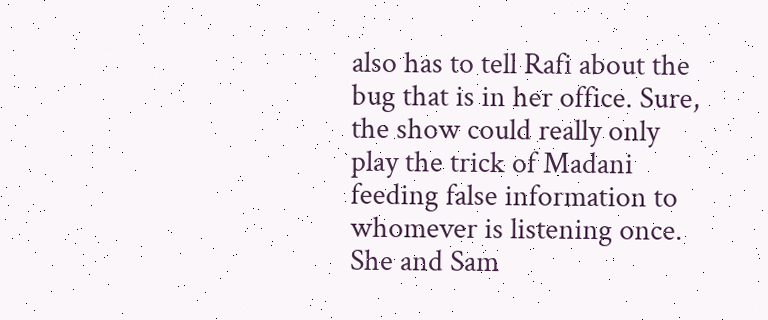also has to tell Rafi about the bug that is in her office. Sure, the show could really only play the trick of Madani feeding false information to whomever is listening once. She and Sam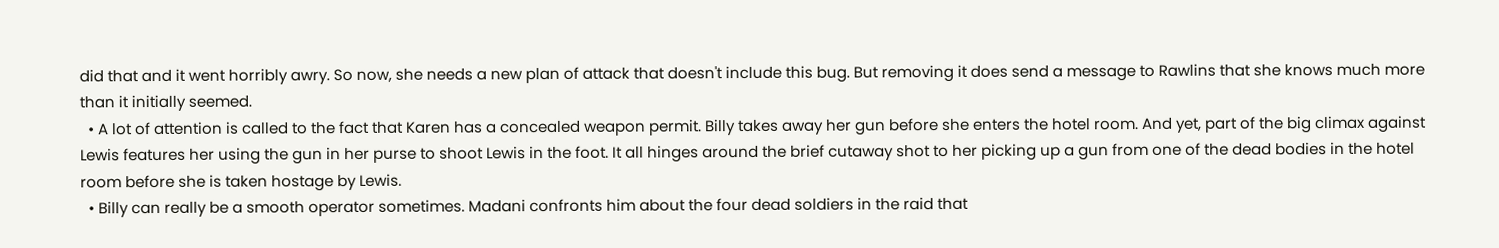did that and it went horribly awry. So now, she needs a new plan of attack that doesn't include this bug. But removing it does send a message to Rawlins that she knows much more than it initially seemed.
  • A lot of attention is called to the fact that Karen has a concealed weapon permit. Billy takes away her gun before she enters the hotel room. And yet, part of the big climax against Lewis features her using the gun in her purse to shoot Lewis in the foot. It all hinges around the brief cutaway shot to her picking up a gun from one of the dead bodies in the hotel room before she is taken hostage by Lewis.
  • Billy can really be a smooth operator sometimes. Madani confronts him about the four dead soldiers in the raid that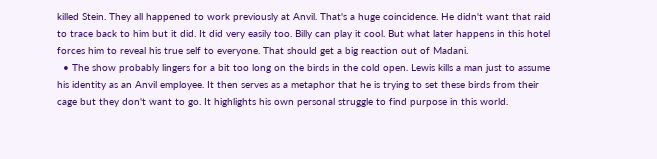killed Stein. They all happened to work previously at Anvil. That's a huge coincidence. He didn't want that raid to trace back to him but it did. It did very easily too. Billy can play it cool. But what later happens in this hotel forces him to reveal his true self to everyone. That should get a big reaction out of Madani.
  • The show probably lingers for a bit too long on the birds in the cold open. Lewis kills a man just to assume his identity as an Anvil employee. It then serves as a metaphor that he is trying to set these birds from their cage but they don't want to go. It highlights his own personal struggle to find purpose in this world.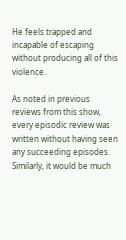He feels trapped and incapable of escaping without producing all of this violence.

As noted in previous reviews from this show, every episodic review was written without having seen any succeeding episodes. Similarly, it would be much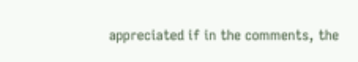appreciated if in the comments, the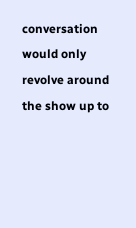conversation would only revolve around the show up to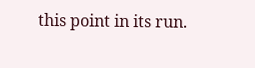this point in its run.